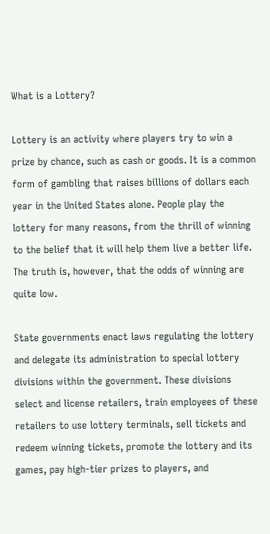What is a Lottery?

Lottery is an activity where players try to win a prize by chance, such as cash or goods. It is a common form of gambling that raises billions of dollars each year in the United States alone. People play the lottery for many reasons, from the thrill of winning to the belief that it will help them live a better life. The truth is, however, that the odds of winning are quite low.

State governments enact laws regulating the lottery and delegate its administration to special lottery divisions within the government. These divisions select and license retailers, train employees of these retailers to use lottery terminals, sell tickets and redeem winning tickets, promote the lottery and its games, pay high-tier prizes to players, and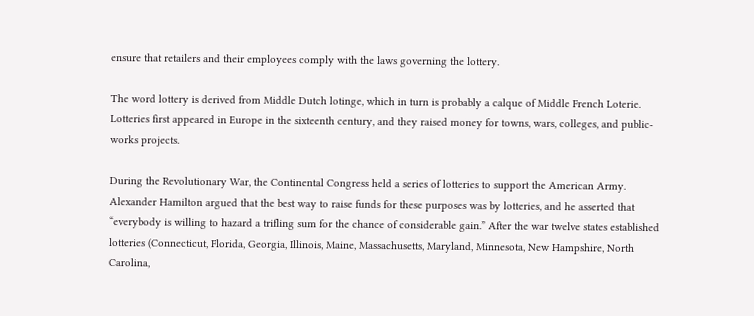ensure that retailers and their employees comply with the laws governing the lottery.

The word lottery is derived from Middle Dutch lotinge, which in turn is probably a calque of Middle French Loterie. Lotteries first appeared in Europe in the sixteenth century, and they raised money for towns, wars, colleges, and public-works projects.

During the Revolutionary War, the Continental Congress held a series of lotteries to support the American Army. Alexander Hamilton argued that the best way to raise funds for these purposes was by lotteries, and he asserted that “everybody is willing to hazard a trifling sum for the chance of considerable gain.” After the war twelve states established lotteries (Connecticut, Florida, Georgia, Illinois, Maine, Massachusetts, Maryland, Minnesota, New Hampshire, North Carolina,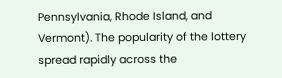Pennsylvania, Rhode Island, and Vermont). The popularity of the lottery spread rapidly across the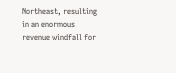Northeast, resulting in an enormous revenue windfall for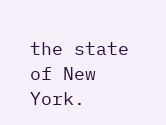the state of New York.